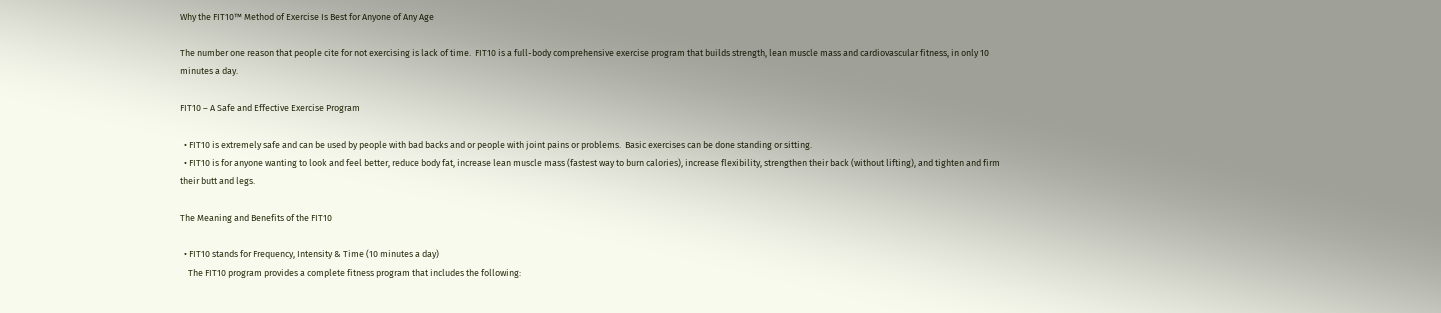Why the FIT10™ Method of Exercise Is Best for Anyone of Any Age

The number one reason that people cite for not exercising is lack of time.  FIT10 is a full-body comprehensive exercise program that builds strength, lean muscle mass and cardiovascular fitness, in only 10 minutes a day.

FIT10 – A Safe and Effective Exercise Program

  • FIT10 is extremely safe and can be used by people with bad backs and or people with joint pains or problems.  Basic exercises can be done standing or sitting.
  • FIT10 is for anyone wanting to look and feel better, reduce body fat, increase lean muscle mass (fastest way to burn calories), increase flexibility, strengthen their back (without lifting), and tighten and firm their butt and legs.

The Meaning and Benefits of the FIT10

  • FIT10 stands for Frequency, Intensity & Time (10 minutes a day)
    The FIT10 program provides a complete fitness program that includes the following: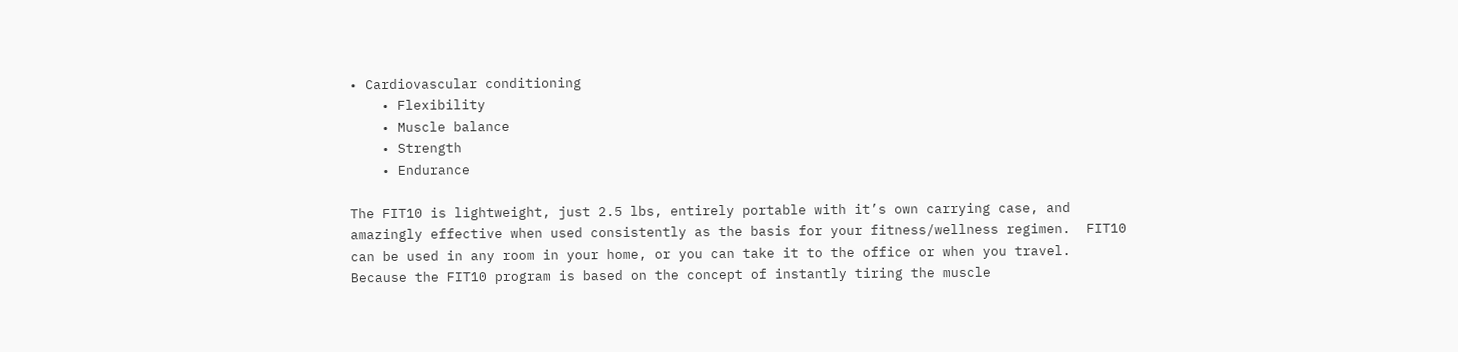• Cardiovascular conditioning
    • Flexibility
    • Muscle balance
    • Strength
    • Endurance

The FIT10 is lightweight, just 2.5 lbs, entirely portable with it’s own carrying case, and amazingly effective when used consistently as the basis for your fitness/wellness regimen.  FIT10 can be used in any room in your home, or you can take it to the office or when you travel.  Because the FIT10 program is based on the concept of instantly tiring the muscle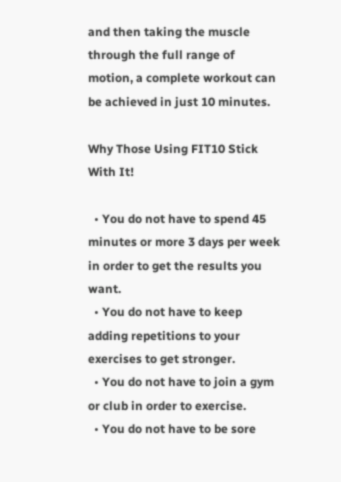and then taking the muscle through the full range of motion, a complete workout can be achieved in just 10 minutes.

Why Those Using FIT10 Stick With It!

  • You do not have to spend 45 minutes or more 3 days per week in order to get the results you want.
  • You do not have to keep adding repetitions to your exercises to get stronger.
  • You do not have to join a gym or club in order to exercise.
  • You do not have to be sore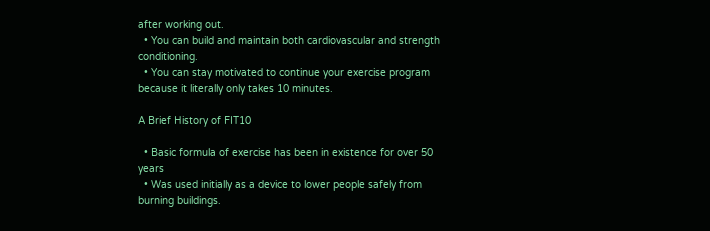after working out.
  • You can build and maintain both cardiovascular and strength conditioning.
  • You can stay motivated to continue your exercise program because it literally only takes 10 minutes.

A Brief History of FIT10

  • Basic formula of exercise has been in existence for over 50 years
  • Was used initially as a device to lower people safely from burning buildings.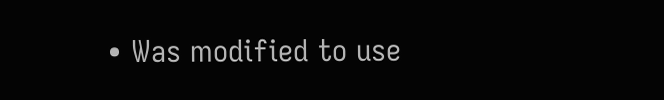• Was modified to use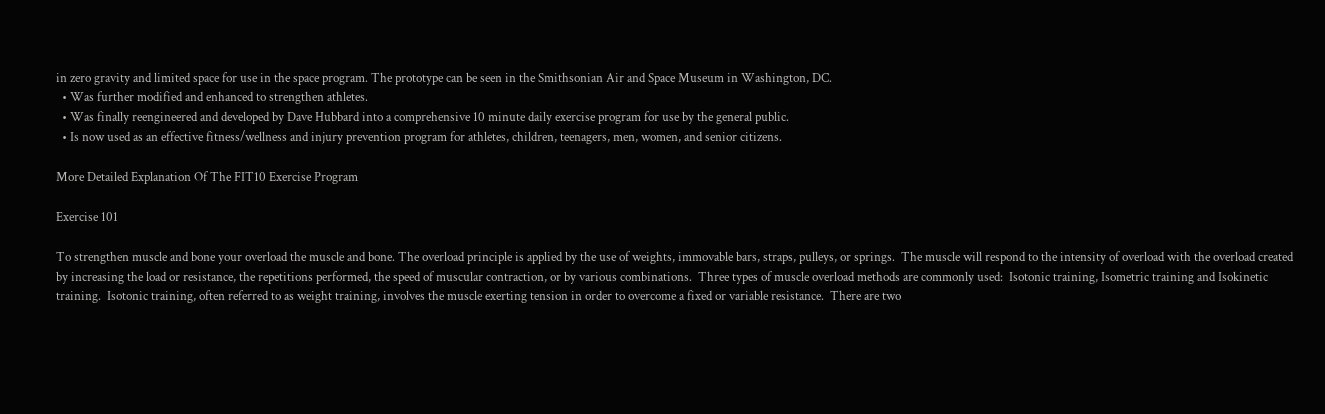in zero gravity and limited space for use in the space program. The prototype can be seen in the Smithsonian Air and Space Museum in Washington, DC.
  • Was further modified and enhanced to strengthen athletes.
  • Was finally reengineered and developed by Dave Hubbard into a comprehensive 10 minute daily exercise program for use by the general public.
  • Is now used as an effective fitness/wellness and injury prevention program for athletes, children, teenagers, men, women, and senior citizens.

More Detailed Explanation Of The FIT10 Exercise Program

Exercise 101

To strengthen muscle and bone your overload the muscle and bone. The overload principle is applied by the use of weights, immovable bars, straps, pulleys, or springs.  The muscle will respond to the intensity of overload with the overload created by increasing the load or resistance, the repetitions performed, the speed of muscular contraction, or by various combinations.  Three types of muscle overload methods are commonly used:  Isotonic training, Isometric training and Isokinetic training.  Isotonic training, often referred to as weight training, involves the muscle exerting tension in order to overcome a fixed or variable resistance.  There are two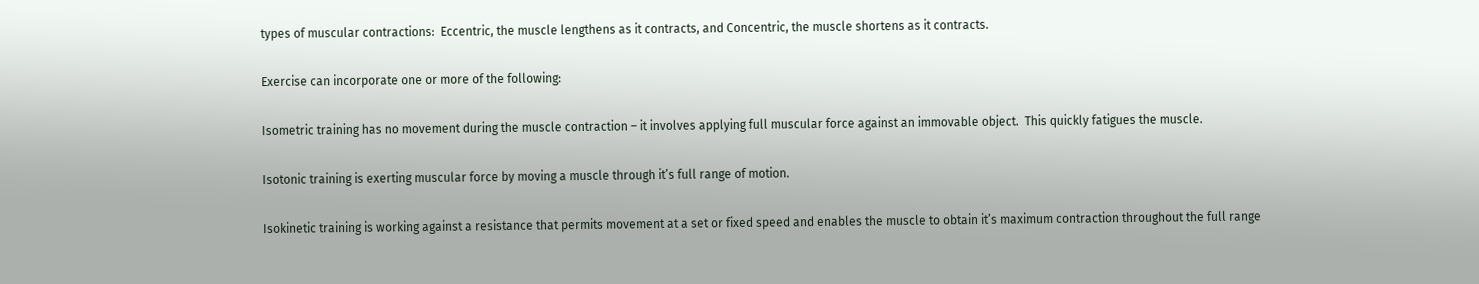types of muscular contractions:  Eccentric, the muscle lengthens as it contracts, and Concentric, the muscle shortens as it contracts.

Exercise can incorporate one or more of the following:

Isometric training has no movement during the muscle contraction – it involves applying full muscular force against an immovable object.  This quickly fatigues the muscle.

Isotonic training is exerting muscular force by moving a muscle through it’s full range of motion.

Isokinetic training is working against a resistance that permits movement at a set or fixed speed and enables the muscle to obtain it’s maximum contraction throughout the full range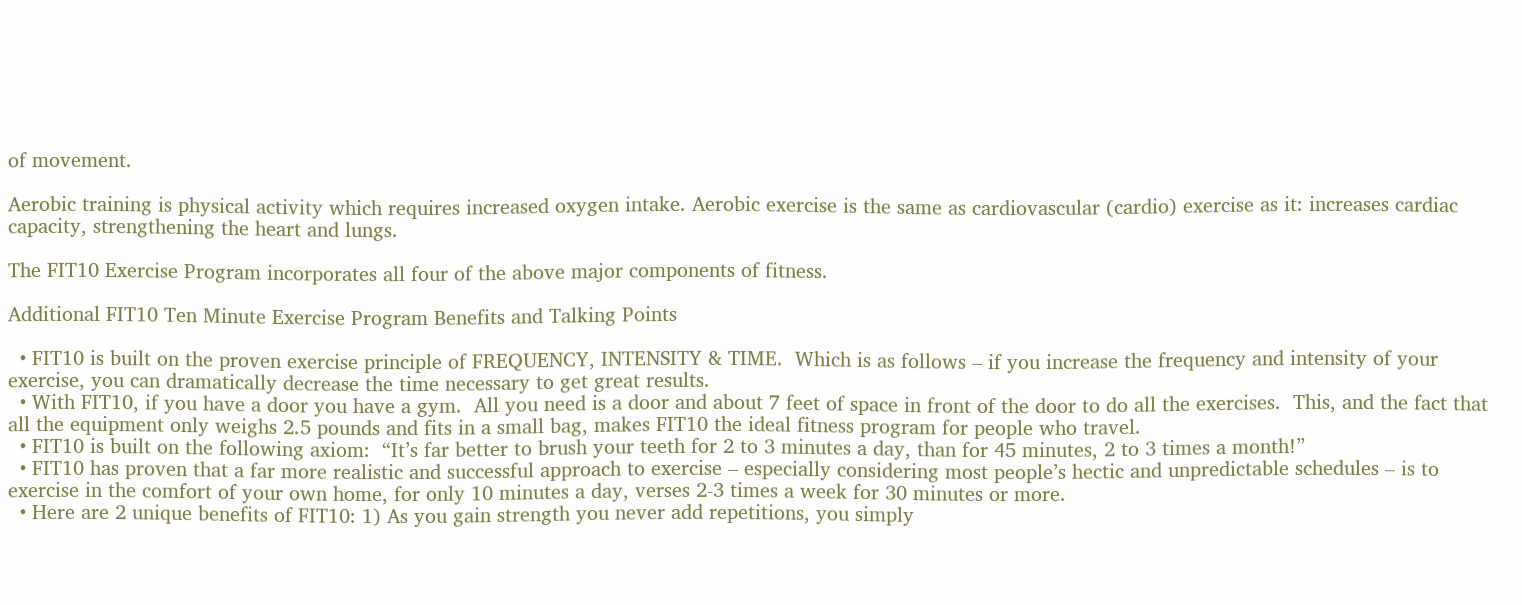of movement.

Aerobic training is physical activity which requires increased oxygen intake. Aerobic exercise is the same as cardiovascular (cardio) exercise as it: increases cardiac capacity, strengthening the heart and lungs.

The FIT10 Exercise Program incorporates all four of the above major components of fitness.

Additional FIT10 Ten Minute Exercise Program Benefits and Talking Points

  • FIT10 is built on the proven exercise principle of FREQUENCY, INTENSITY & TIME.  Which is as follows – if you increase the frequency and intensity of your exercise, you can dramatically decrease the time necessary to get great results.
  • With FIT10, if you have a door you have a gym.  All you need is a door and about 7 feet of space in front of the door to do all the exercises.  This, and the fact that all the equipment only weighs 2.5 pounds and fits in a small bag, makes FIT10 the ideal fitness program for people who travel.
  • FIT10 is built on the following axiom:  “It’s far better to brush your teeth for 2 to 3 minutes a day, than for 45 minutes, 2 to 3 times a month!”
  • FIT10 has proven that a far more realistic and successful approach to exercise – especially considering most people’s hectic and unpredictable schedules – is to exercise in the comfort of your own home, for only 10 minutes a day, verses 2-3 times a week for 30 minutes or more.
  • Here are 2 unique benefits of FIT10: 1) As you gain strength you never add repetitions, you simply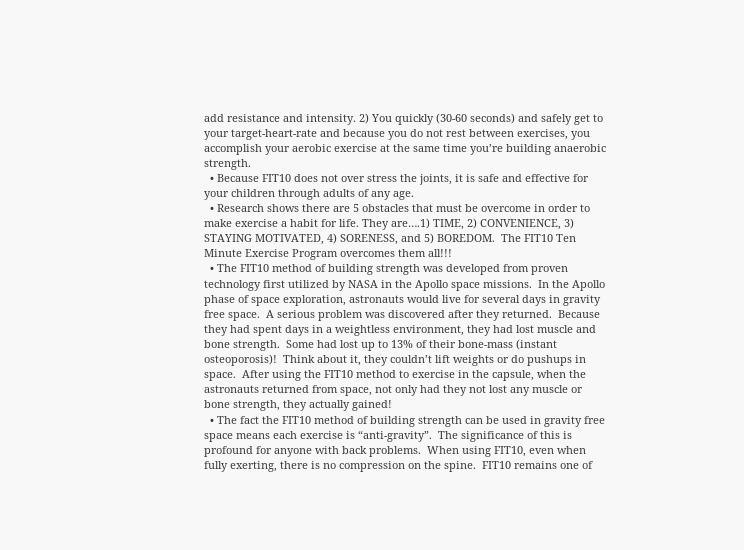add resistance and intensity. 2) You quickly (30-60 seconds) and safely get to your target-heart-rate and because you do not rest between exercises, you accomplish your aerobic exercise at the same time you’re building anaerobic strength.
  • Because FIT10 does not over stress the joints, it is safe and effective for your children through adults of any age.
  • Research shows there are 5 obstacles that must be overcome in order to make exercise a habit for life. They are….1) TIME, 2) CONVENIENCE, 3) STAYING MOTIVATED, 4) SORENESS, and 5) BOREDOM.  The FIT10 Ten Minute Exercise Program overcomes them all!!!
  • The FIT10 method of building strength was developed from proven technology first utilized by NASA in the Apollo space missions.  In the Apollo phase of space exploration, astronauts would live for several days in gravity free space.  A serious problem was discovered after they returned.  Because they had spent days in a weightless environment, they had lost muscle and bone strength.  Some had lost up to 13% of their bone-mass (instant osteoporosis)!  Think about it, they couldn’t lift weights or do pushups in space.  After using the FIT10 method to exercise in the capsule, when the astronauts returned from space, not only had they not lost any muscle or bone strength, they actually gained!
  • The fact the FIT10 method of building strength can be used in gravity free space means each exercise is “anti-gravity”.  The significance of this is profound for anyone with back problems.  When using FIT10, even when fully exerting, there is no compression on the spine.  FIT10 remains one of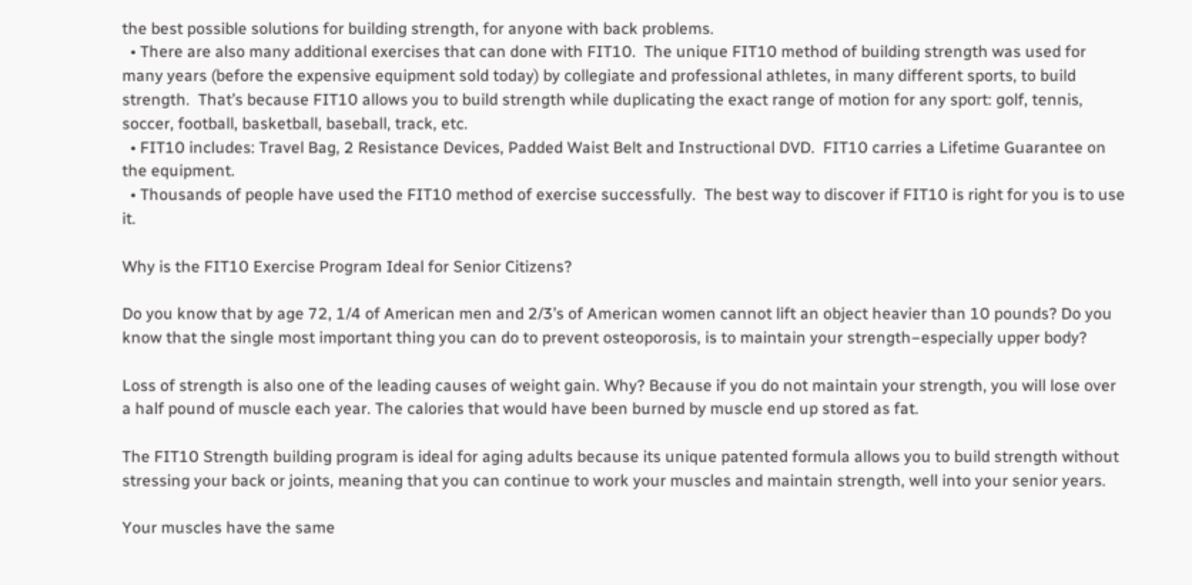the best possible solutions for building strength, for anyone with back problems.
  • There are also many additional exercises that can done with FIT10.  The unique FIT10 method of building strength was used for many years (before the expensive equipment sold today) by collegiate and professional athletes, in many different sports, to build strength.  That’s because FIT10 allows you to build strength while duplicating the exact range of motion for any sport: golf, tennis, soccer, football, basketball, baseball, track, etc.
  • FIT10 includes: Travel Bag, 2 Resistance Devices, Padded Waist Belt and Instructional DVD.  FIT10 carries a Lifetime Guarantee on the equipment.
  • Thousands of people have used the FIT10 method of exercise successfully.  The best way to discover if FIT10 is right for you is to use it.

Why is the FIT10 Exercise Program Ideal for Senior Citizens?

Do you know that by age 72, 1/4 of American men and 2/3’s of American women cannot lift an object heavier than 10 pounds? Do you know that the single most important thing you can do to prevent osteoporosis, is to maintain your strength−especially upper body?

Loss of strength is also one of the leading causes of weight gain. Why? Because if you do not maintain your strength, you will lose over a half pound of muscle each year. The calories that would have been burned by muscle end up stored as fat.

The FIT10 Strength building program is ideal for aging adults because its unique patented formula allows you to build strength without stressing your back or joints, meaning that you can continue to work your muscles and maintain strength, well into your senior years.

Your muscles have the same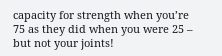capacity for strength when you’re 75 as they did when you were 25 – but not your joints!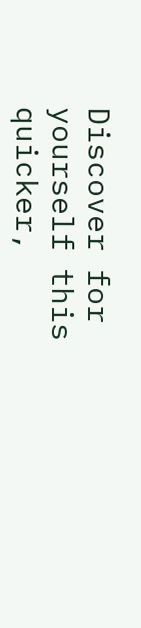Discover for yourself this quicker,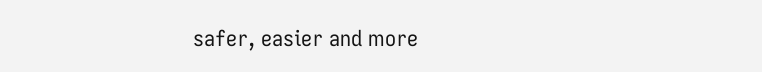safer, easier and more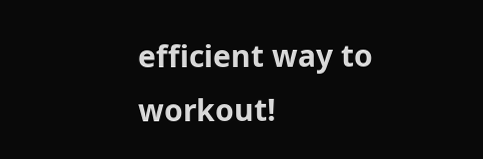efficient way to workout!